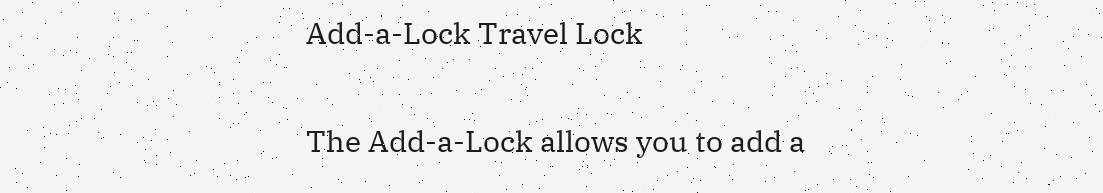Add-a-Lock Travel Lock

The Add-a-Lock allows you to add a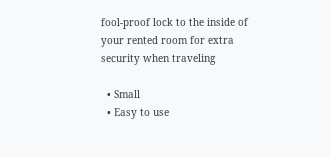fool-proof lock to the inside of your rented room for extra security when traveling

  • Small
  • Easy to use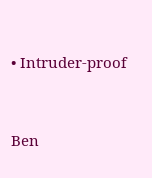• Intruder-proof


Ben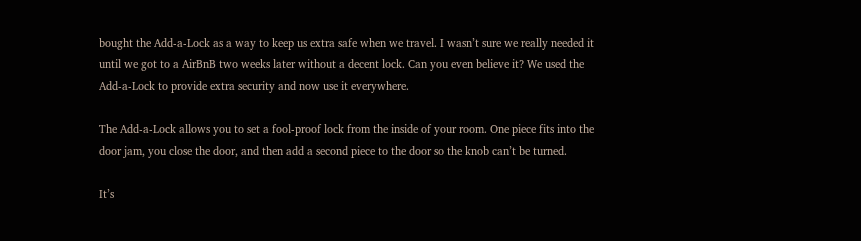bought the Add-a-Lock as a way to keep us extra safe when we travel. I wasn’t sure we really needed it until we got to a AirBnB two weeks later without a decent lock. Can you even believe it? We used the Add-a-Lock to provide extra security and now use it everywhere.

The Add-a-Lock allows you to set a fool-proof lock from the inside of your room. One piece fits into the door jam, you close the door, and then add a second piece to the door so the knob can’t be turned.

It’s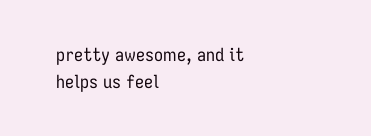pretty awesome, and it helps us feel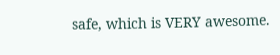safe, which is VERY awesome.